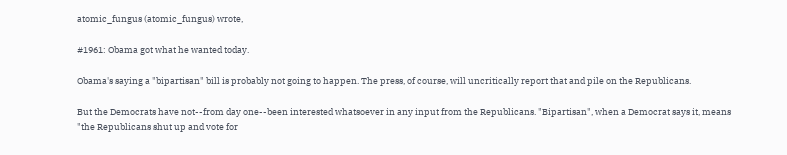atomic_fungus (atomic_fungus) wrote,

#1961: Obama got what he wanted today.

Obama's saying a "bipartisan" bill is probably not going to happen. The press, of course, will uncritically report that and pile on the Republicans.

But the Democrats have not--from day one--been interested whatsoever in any input from the Republicans. "Bipartisan", when a Democrat says it, means "the Republicans shut up and vote for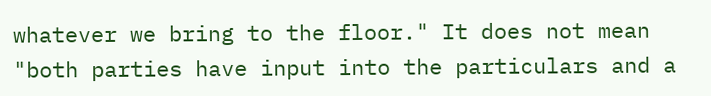whatever we bring to the floor." It does not mean "both parties have input into the particulars and a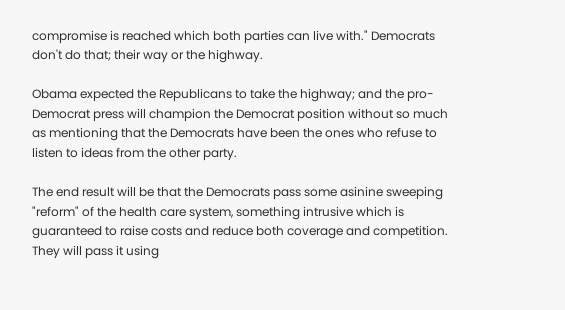compromise is reached which both parties can live with." Democrats don't do that; their way or the highway.

Obama expected the Republicans to take the highway; and the pro-Democrat press will champion the Democrat position without so much as mentioning that the Democrats have been the ones who refuse to listen to ideas from the other party.

The end result will be that the Democrats pass some asinine sweeping "reform" of the health care system, something intrusive which is guaranteed to raise costs and reduce both coverage and competition. They will pass it using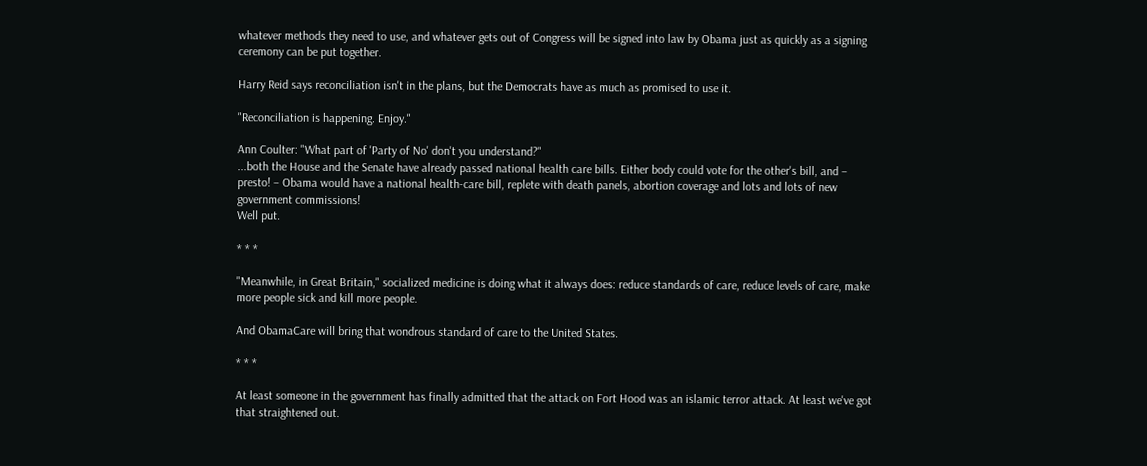whatever methods they need to use, and whatever gets out of Congress will be signed into law by Obama just as quickly as a signing ceremony can be put together.

Harry Reid says reconciliation isn't in the plans, but the Democrats have as much as promised to use it.

"Reconciliation is happening. Enjoy."

Ann Coulter: "What part of 'Party of No' don't you understand?"
...both the House and the Senate have already passed national health care bills. Either body could vote for the other's bill, and – presto! – Obama would have a national health-care bill, replete with death panels, abortion coverage and lots and lots of new government commissions!
Well put.

* * *

"Meanwhile, in Great Britain," socialized medicine is doing what it always does: reduce standards of care, reduce levels of care, make more people sick and kill more people.

And ObamaCare will bring that wondrous standard of care to the United States.

* * *

At least someone in the government has finally admitted that the attack on Fort Hood was an islamic terror attack. At least we've got that straightened out.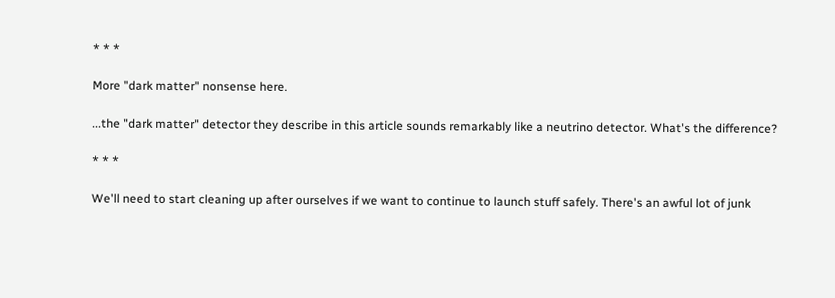* * *

More "dark matter" nonsense here.

...the "dark matter" detector they describe in this article sounds remarkably like a neutrino detector. What's the difference?

* * *

We'll need to start cleaning up after ourselves if we want to continue to launch stuff safely. There's an awful lot of junk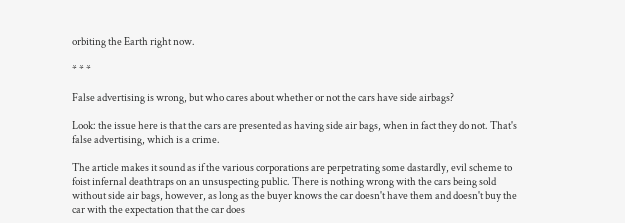orbiting the Earth right now.

* * *

False advertising is wrong, but who cares about whether or not the cars have side airbags?

Look: the issue here is that the cars are presented as having side air bags, when in fact they do not. That's false advertising, which is a crime.

The article makes it sound as if the various corporations are perpetrating some dastardly, evil scheme to foist infernal deathtraps on an unsuspecting public. There is nothing wrong with the cars being sold without side air bags, however, as long as the buyer knows the car doesn't have them and doesn't buy the car with the expectation that the car does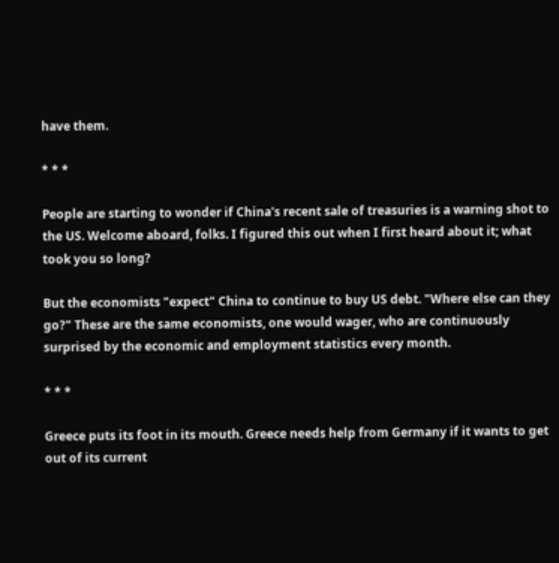have them.

* * *

People are starting to wonder if China's recent sale of treasuries is a warning shot to the US. Welcome aboard, folks. I figured this out when I first heard about it; what took you so long?

But the economists "expect" China to continue to buy US debt. "Where else can they go?" These are the same economists, one would wager, who are continuously surprised by the economic and employment statistics every month.

* * *

Greece puts its foot in its mouth. Greece needs help from Germany if it wants to get out of its current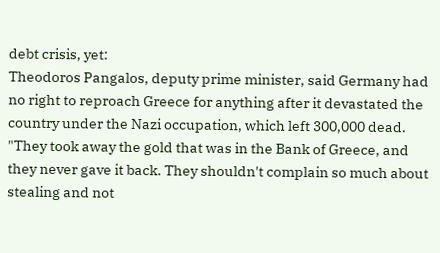debt crisis, yet:
Theodoros Pangalos, deputy prime minister, said Germany had no right to reproach Greece for anything after it devastated the country under the Nazi occupation, which left 300,000 dead. "They took away the gold that was in the Bank of Greece, and they never gave it back. They shouldn't complain so much about stealing and not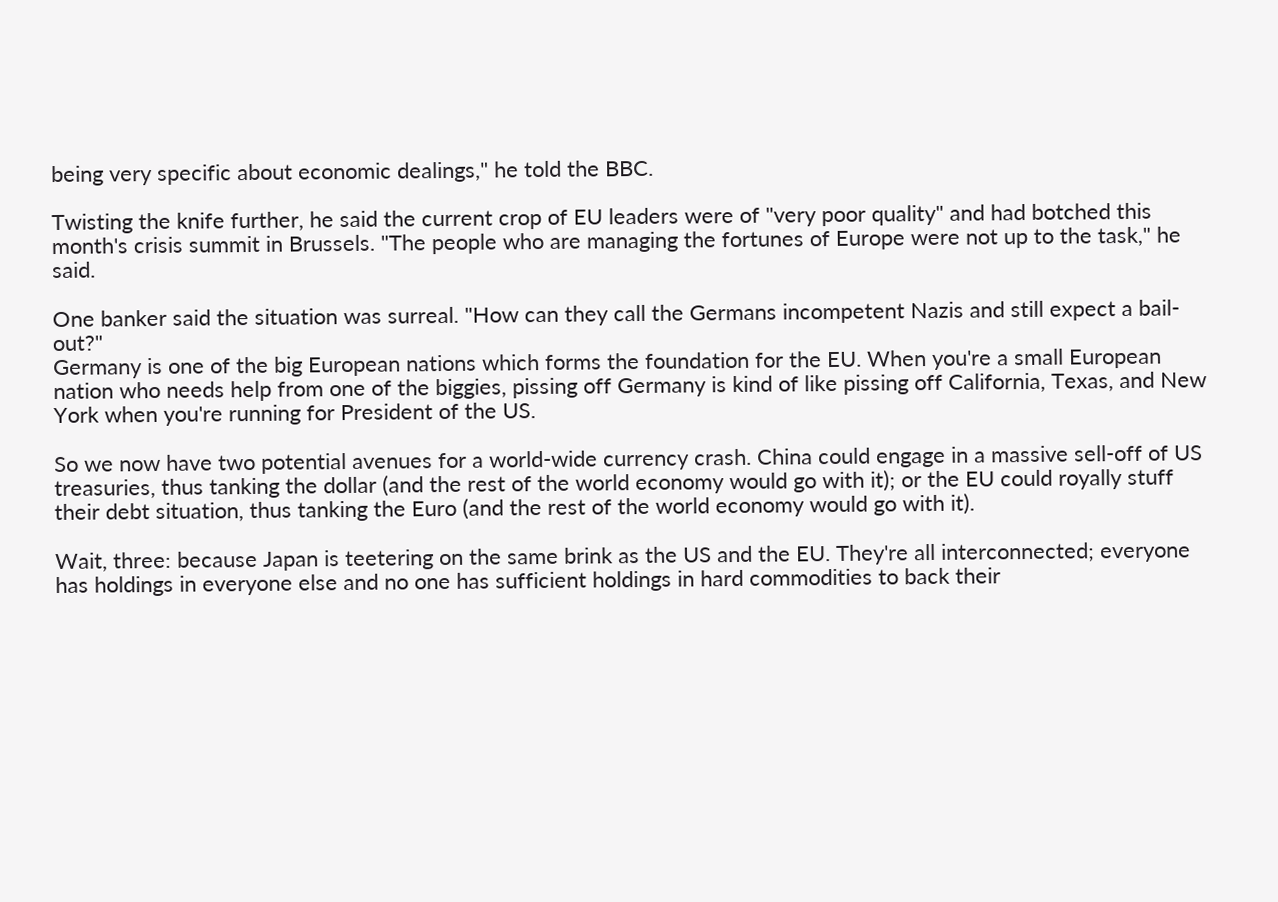being very specific about economic dealings," he told the BBC.

Twisting the knife further, he said the current crop of EU leaders were of "very poor quality" and had botched this month's crisis summit in Brussels. "The people who are managing the fortunes of Europe were not up to the task," he said.

One banker said the situation was surreal. "How can they call the Germans incompetent Nazis and still expect a bail-out?"
Germany is one of the big European nations which forms the foundation for the EU. When you're a small European nation who needs help from one of the biggies, pissing off Germany is kind of like pissing off California, Texas, and New York when you're running for President of the US.

So we now have two potential avenues for a world-wide currency crash. China could engage in a massive sell-off of US treasuries, thus tanking the dollar (and the rest of the world economy would go with it); or the EU could royally stuff their debt situation, thus tanking the Euro (and the rest of the world economy would go with it).

Wait, three: because Japan is teetering on the same brink as the US and the EU. They're all interconnected; everyone has holdings in everyone else and no one has sufficient holdings in hard commodities to back their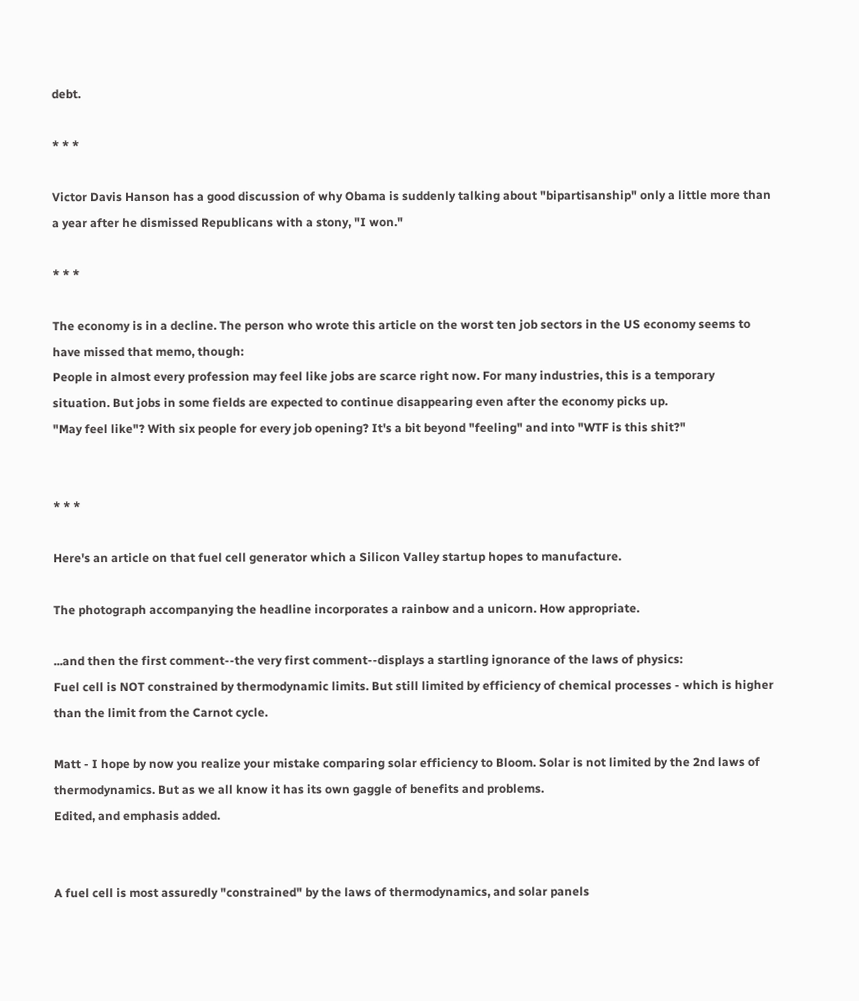debt.

* * *

Victor Davis Hanson has a good discussion of why Obama is suddenly talking about "bipartisanship" only a little more than a year after he dismissed Republicans with a stony, "I won."

* * *

The economy is in a decline. The person who wrote this article on the worst ten job sectors in the US economy seems to have missed that memo, though:
People in almost every profession may feel like jobs are scarce right now. For many industries, this is a temporary situation. But jobs in some fields are expected to continue disappearing even after the economy picks up.
"May feel like"? With six people for every job opening? It's a bit beyond "feeling" and into "WTF is this shit?"


* * *

Here's an article on that fuel cell generator which a Silicon Valley startup hopes to manufacture.

The photograph accompanying the headline incorporates a rainbow and a unicorn. How appropriate.

...and then the first comment--the very first comment--displays a startling ignorance of the laws of physics:
Fuel cell is NOT constrained by thermodynamic limits. But still limited by efficiency of chemical processes - which is higher than the limit from the Carnot cycle.

Matt - I hope by now you realize your mistake comparing solar efficiency to Bloom. Solar is not limited by the 2nd laws of thermodynamics. But as we all know it has its own gaggle of benefits and problems.
Edited, and emphasis added.


A fuel cell is most assuredly "constrained" by the laws of thermodynamics, and solar panels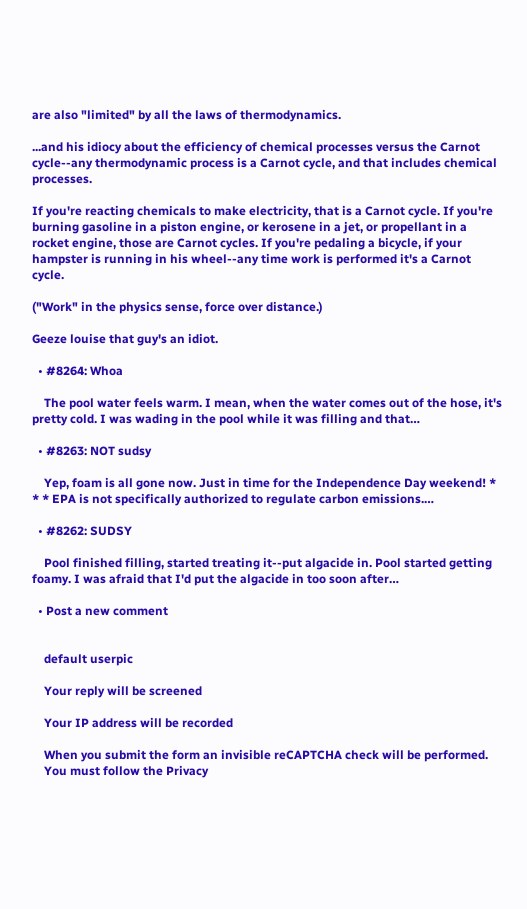are also "limited" by all the laws of thermodynamics.

...and his idiocy about the efficiency of chemical processes versus the Carnot cycle--any thermodynamic process is a Carnot cycle, and that includes chemical processes.

If you're reacting chemicals to make electricity, that is a Carnot cycle. If you're burning gasoline in a piston engine, or kerosene in a jet, or propellant in a rocket engine, those are Carnot cycles. If you're pedaling a bicycle, if your hampster is running in his wheel--any time work is performed it's a Carnot cycle.

("Work" in the physics sense, force over distance.)

Geeze louise that guy's an idiot.

  • #8264: Whoa

    The pool water feels warm. I mean, when the water comes out of the hose, it's pretty cold. I was wading in the pool while it was filling and that…

  • #8263: NOT sudsy

    Yep, foam is all gone now. Just in time for the Independence Day weekend! * * * EPA is not specifically authorized to regulate carbon emissions.…

  • #8262: SUDSY

    Pool finished filling, started treating it--put algacide in. Pool started getting foamy. I was afraid that I'd put the algacide in too soon after…

  • Post a new comment


    default userpic

    Your reply will be screened

    Your IP address will be recorded

    When you submit the form an invisible reCAPTCHA check will be performed.
    You must follow the Privacy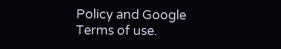Policy and Google Terms of use.